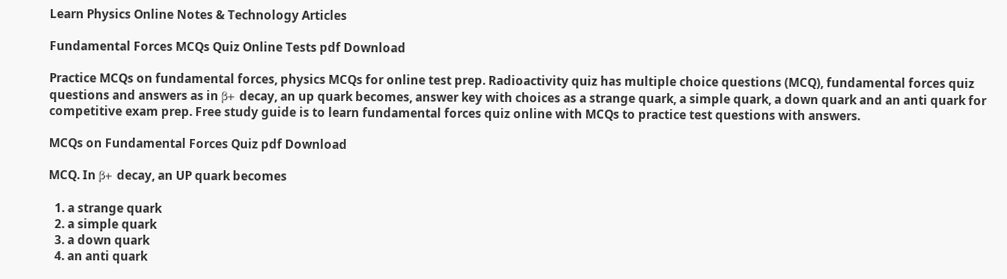Learn Physics Online Notes & Technology Articles

Fundamental Forces MCQs Quiz Online Tests pdf Download

Practice MCQs on fundamental forces, physics MCQs for online test prep. Radioactivity quiz has multiple choice questions (MCQ), fundamental forces quiz questions and answers as in β+ decay, an up quark becomes, answer key with choices as a strange quark, a simple quark, a down quark and an anti quark for competitive exam prep. Free study guide is to learn fundamental forces quiz online with MCQs to practice test questions with answers.

MCQs on Fundamental Forces Quiz pdf Download

MCQ. In β+ decay, an UP quark becomes

  1. a strange quark
  2. a simple quark
  3. a down quark
  4. an anti quark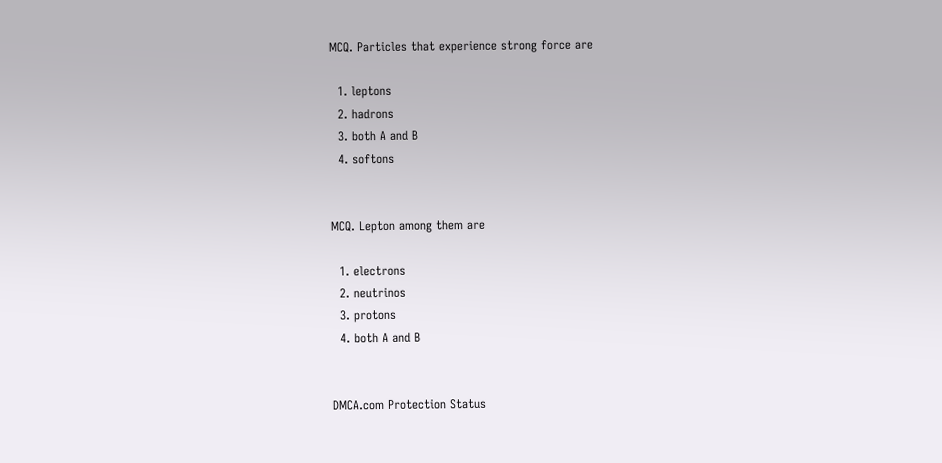MCQ. Particles that experience strong force are

  1. leptons
  2. hadrons
  3. both A and B
  4. softons


MCQ. Lepton among them are

  1. electrons
  2. neutrinos
  3. protons
  4. both A and B


DMCA.com Protection Status